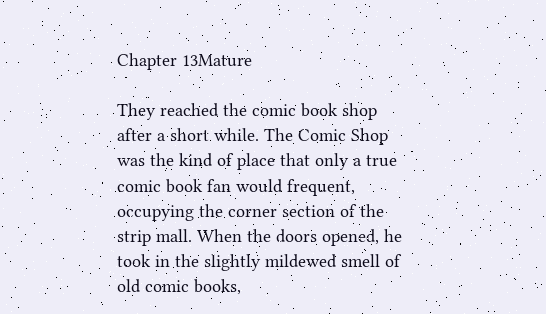Chapter 13Mature

They reached the comic book shop after a short while. The Comic Shop was the kind of place that only a true comic book fan would frequent, occupying the corner section of the strip mall. When the doors opened, he took in the slightly mildewed smell of old comic books,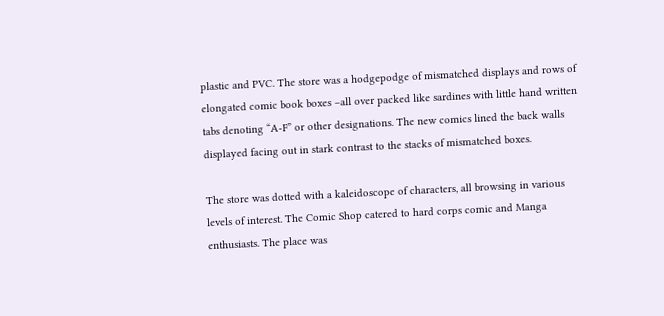plastic and PVC. The store was a hodgepodge of mismatched displays and rows of elongated comic book boxes –all over packed like sardines with little hand written tabs denoting “A-F” or other designations. The new comics lined the back walls displayed facing out in stark contrast to the stacks of mismatched boxes.

The store was dotted with a kaleidoscope of characters, all browsing in various levels of interest. The Comic Shop catered to hard corps comic and Manga enthusiasts. The place was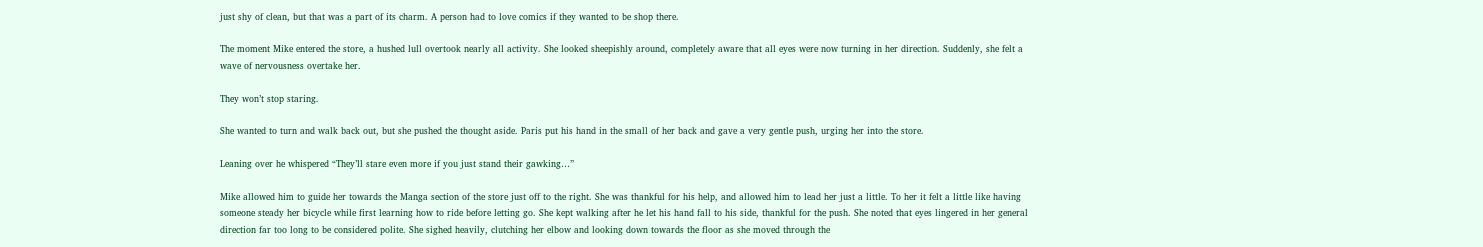just shy of clean, but that was a part of its charm. A person had to love comics if they wanted to be shop there.

The moment Mike entered the store, a hushed lull overtook nearly all activity. She looked sheepishly around, completely aware that all eyes were now turning in her direction. Suddenly, she felt a wave of nervousness overtake her.

They won’t stop staring.

She wanted to turn and walk back out, but she pushed the thought aside. Paris put his hand in the small of her back and gave a very gentle push, urging her into the store.

Leaning over he whispered “They’ll stare even more if you just stand their gawking…”

Mike allowed him to guide her towards the Manga section of the store just off to the right. She was thankful for his help, and allowed him to lead her just a little. To her it felt a little like having someone steady her bicycle while first learning how to ride before letting go. She kept walking after he let his hand fall to his side, thankful for the push. She noted that eyes lingered in her general direction far too long to be considered polite. She sighed heavily, clutching her elbow and looking down towards the floor as she moved through the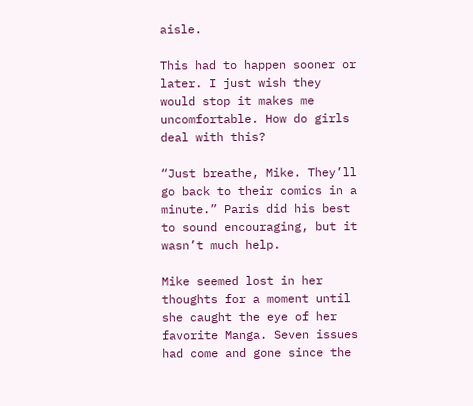aisle.

This had to happen sooner or later. I just wish they would stop it makes me uncomfortable. How do girls deal with this?

“Just breathe, Mike. They’ll go back to their comics in a minute.” Paris did his best to sound encouraging, but it wasn’t much help.

Mike seemed lost in her thoughts for a moment until she caught the eye of her favorite Manga. Seven issues had come and gone since the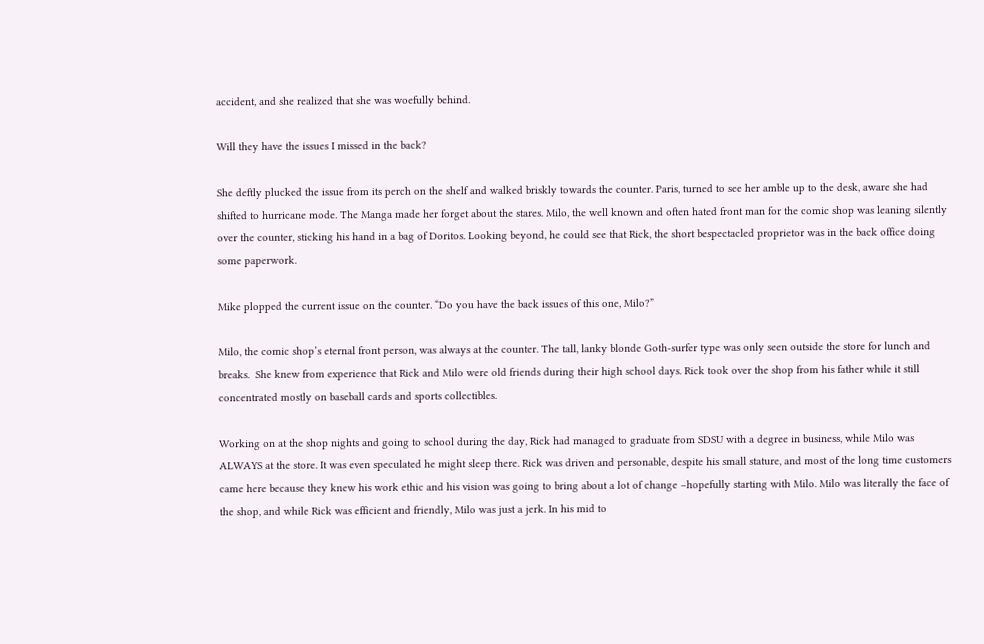accident, and she realized that she was woefully behind.

Will they have the issues I missed in the back?

She deftly plucked the issue from its perch on the shelf and walked briskly towards the counter. Paris, turned to see her amble up to the desk, aware she had shifted to hurricane mode. The Manga made her forget about the stares. Milo, the well known and often hated front man for the comic shop was leaning silently over the counter, sticking his hand in a bag of Doritos. Looking beyond, he could see that Rick, the short bespectacled proprietor was in the back office doing some paperwork.

Mike plopped the current issue on the counter. “Do you have the back issues of this one, Milo?”

Milo, the comic shop’s eternal front person, was always at the counter. The tall, lanky blonde Goth-surfer type was only seen outside the store for lunch and breaks.  She knew from experience that Rick and Milo were old friends during their high school days. Rick took over the shop from his father while it still concentrated mostly on baseball cards and sports collectibles.

Working on at the shop nights and going to school during the day, Rick had managed to graduate from SDSU with a degree in business, while Milo was ALWAYS at the store. It was even speculated he might sleep there. Rick was driven and personable, despite his small stature, and most of the long time customers came here because they knew his work ethic and his vision was going to bring about a lot of change –hopefully starting with Milo. Milo was literally the face of the shop, and while Rick was efficient and friendly, Milo was just a jerk. In his mid to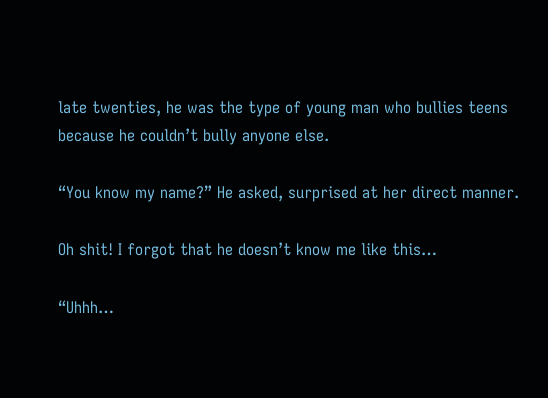late twenties, he was the type of young man who bullies teens because he couldn’t bully anyone else.

“You know my name?” He asked, surprised at her direct manner.

Oh shit! I forgot that he doesn’t know me like this…

“Uhhh…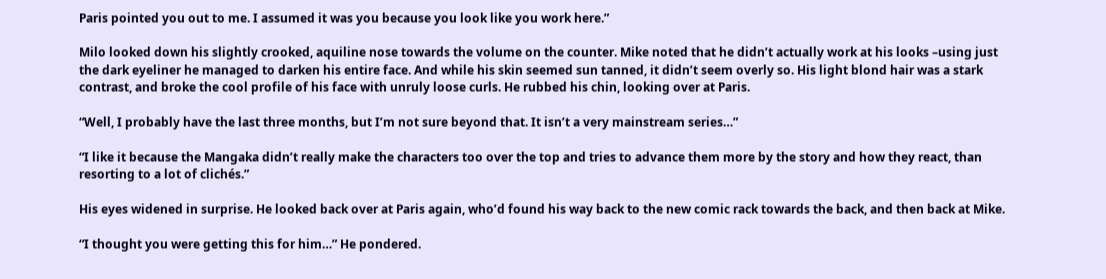Paris pointed you out to me. I assumed it was you because you look like you work here.”

Milo looked down his slightly crooked, aquiline nose towards the volume on the counter. Mike noted that he didn’t actually work at his looks –using just the dark eyeliner he managed to darken his entire face. And while his skin seemed sun tanned, it didn’t seem overly so. His light blond hair was a stark contrast, and broke the cool profile of his face with unruly loose curls. He rubbed his chin, looking over at Paris.

“Well, I probably have the last three months, but I’m not sure beyond that. It isn’t a very mainstream series…”

“I like it because the Mangaka didn’t really make the characters too over the top and tries to advance them more by the story and how they react, than resorting to a lot of clichés.”

His eyes widened in surprise. He looked back over at Paris again, who’d found his way back to the new comic rack towards the back, and then back at Mike.

“I thought you were getting this for him…” He pondered.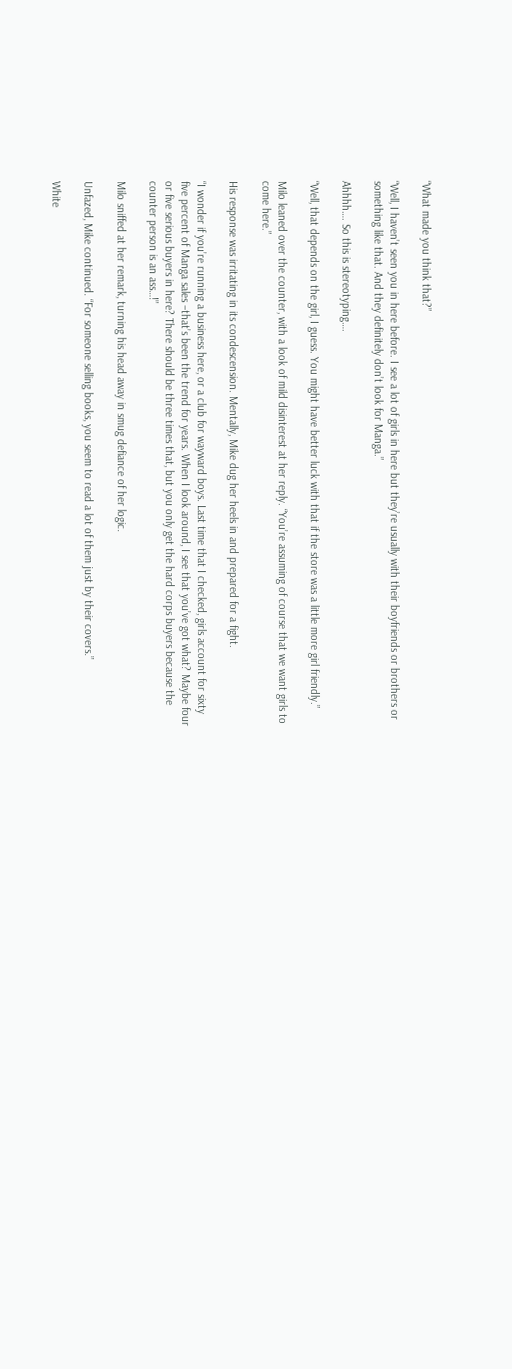“What made you think that?”

“Well, I haven’t seen you in here before. I see a lot of girls in here but they’re usually with their boyfriends or brothers or something like that. And they definitely don’t look for Manga.”

Ahhhh…. So this is stereotyping….

“Well, that depends on the girl, I guess. You might have better luck with that if the store was a little more girl friendly.”

Milo leaned over the counter, with a look of mild disinterest at her reply. “You’re assuming of course that we want girls to come here.”

His response was irritating in its condescension. Mentally, Mike dug her heels in and prepared for a fight.

“I wonder if you’re running a business here, or a club for wayward boys. Last time that I checked, girls account for sixty five percent of Manga sales –that’s been the trend for years. When I look around, I see that you’ve got what? Maybe four or five serious buyers in here? There should be three times that, but you only get the hard corps buyers because the counter person is an ass…!”

Milo sniffed at her remark, turning his head away in smug defiance of her logic.

Unfazed, Mike continued. “For someone selling books, you seem to read a lot of them just by their covers.”

White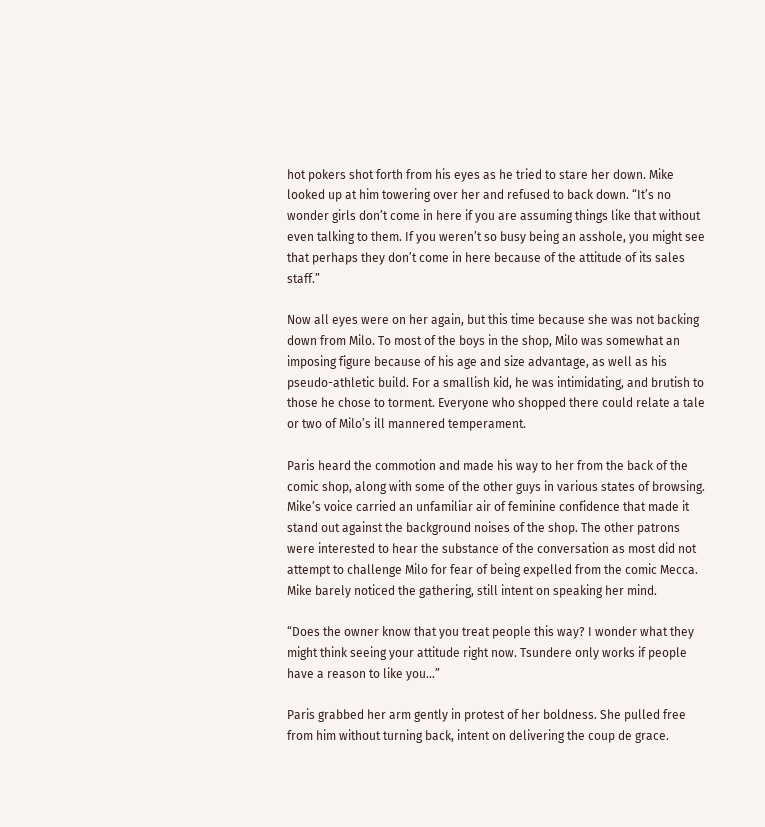hot pokers shot forth from his eyes as he tried to stare her down. Mike looked up at him towering over her and refused to back down. “It’s no wonder girls don’t come in here if you are assuming things like that without even talking to them. If you weren’t so busy being an asshole, you might see that perhaps they don’t come in here because of the attitude of its sales staff.”

Now all eyes were on her again, but this time because she was not backing down from Milo. To most of the boys in the shop, Milo was somewhat an imposing figure because of his age and size advantage, as well as his pseudo-athletic build. For a smallish kid, he was intimidating, and brutish to those he chose to torment. Everyone who shopped there could relate a tale or two of Milo’s ill mannered temperament.

Paris heard the commotion and made his way to her from the back of the comic shop, along with some of the other guys in various states of browsing. Mike’s voice carried an unfamiliar air of feminine confidence that made it stand out against the background noises of the shop. The other patrons were interested to hear the substance of the conversation as most did not attempt to challenge Milo for fear of being expelled from the comic Mecca. Mike barely noticed the gathering, still intent on speaking her mind.

“Does the owner know that you treat people this way? I wonder what they might think seeing your attitude right now. Tsundere only works if people have a reason to like you…”

Paris grabbed her arm gently in protest of her boldness. She pulled free from him without turning back, intent on delivering the coup de grace.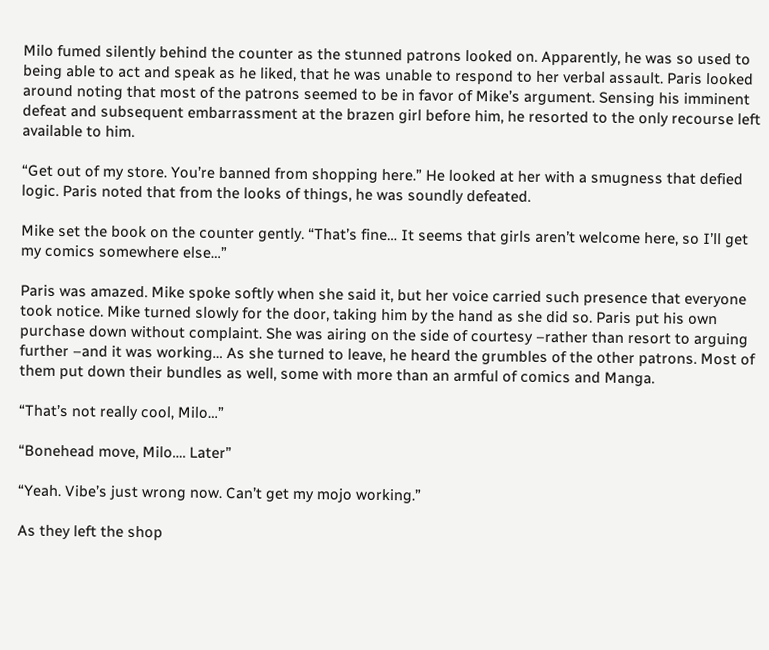Milo fumed silently behind the counter as the stunned patrons looked on. Apparently, he was so used to being able to act and speak as he liked, that he was unable to respond to her verbal assault. Paris looked around noting that most of the patrons seemed to be in favor of Mike’s argument. Sensing his imminent defeat and subsequent embarrassment at the brazen girl before him, he resorted to the only recourse left available to him.

“Get out of my store. You’re banned from shopping here.” He looked at her with a smugness that defied logic. Paris noted that from the looks of things, he was soundly defeated.

Mike set the book on the counter gently. “That’s fine… It seems that girls aren’t welcome here, so I’ll get my comics somewhere else…”

Paris was amazed. Mike spoke softly when she said it, but her voice carried such presence that everyone took notice. Mike turned slowly for the door, taking him by the hand as she did so. Paris put his own purchase down without complaint. She was airing on the side of courtesy –rather than resort to arguing further –and it was working… As she turned to leave, he heard the grumbles of the other patrons. Most of them put down their bundles as well, some with more than an armful of comics and Manga.

“That’s not really cool, Milo…”

“Bonehead move, Milo…. Later”

“Yeah. Vibe’s just wrong now. Can’t get my mojo working.”

As they left the shop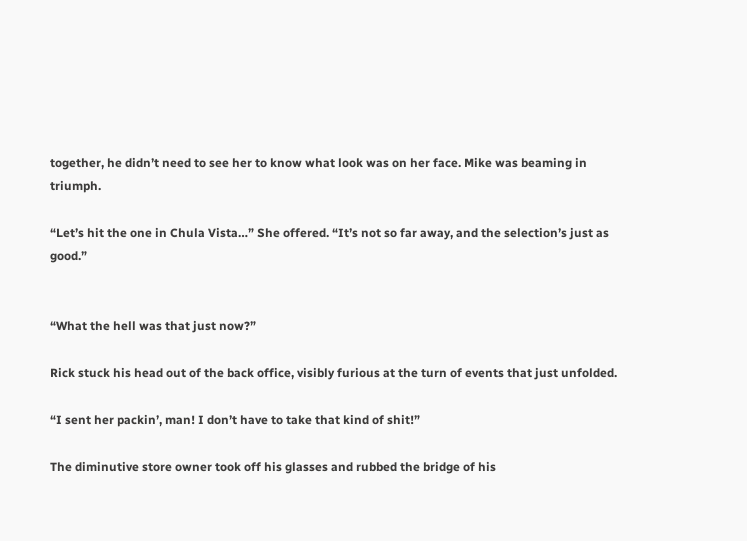together, he didn’t need to see her to know what look was on her face. Mike was beaming in triumph.

“Let’s hit the one in Chula Vista…” She offered. “It’s not so far away, and the selection’s just as good.”


“What the hell was that just now?”

Rick stuck his head out of the back office, visibly furious at the turn of events that just unfolded.

“I sent her packin’, man! I don’t have to take that kind of shit!”

The diminutive store owner took off his glasses and rubbed the bridge of his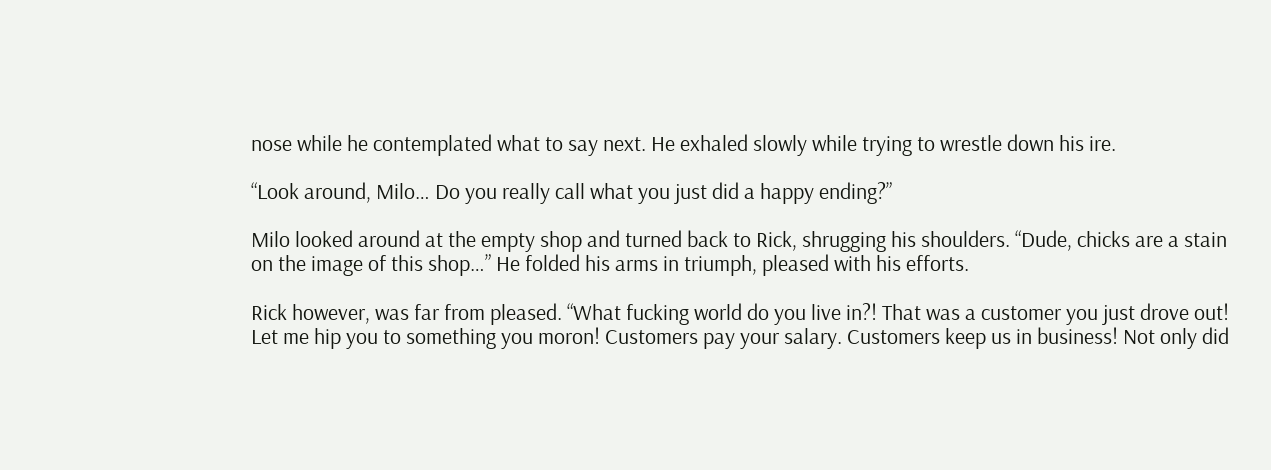nose while he contemplated what to say next. He exhaled slowly while trying to wrestle down his ire.

“Look around, Milo… Do you really call what you just did a happy ending?”

Milo looked around at the empty shop and turned back to Rick, shrugging his shoulders. “Dude, chicks are a stain on the image of this shop…” He folded his arms in triumph, pleased with his efforts.

Rick however, was far from pleased. “What fucking world do you live in?! That was a customer you just drove out! Let me hip you to something you moron! Customers pay your salary. Customers keep us in business! Not only did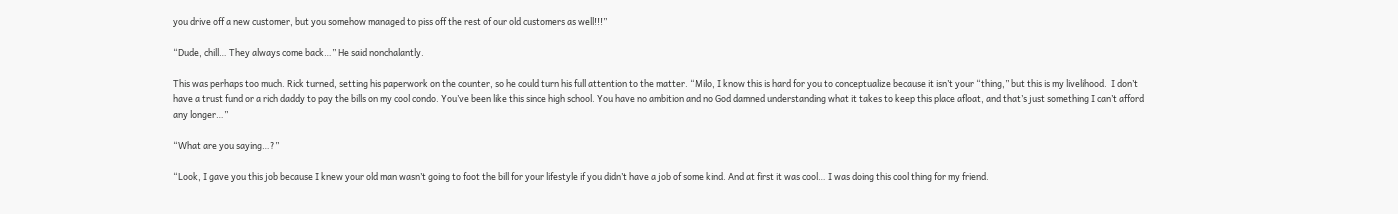you drive off a new customer, but you somehow managed to piss off the rest of our old customers as well!!!”

“Dude, chill… They always come back…” He said nonchalantly.

This was perhaps too much. Rick turned, setting his paperwork on the counter, so he could turn his full attention to the matter. “Milo, I know this is hard for you to conceptualize because it isn’t your “thing,” but this is my livelihood.  I don’t have a trust fund or a rich daddy to pay the bills on my cool condo. You’ve been like this since high school. You have no ambition and no God damned understanding what it takes to keep this place afloat, and that’s just something I can’t afford any longer…”

“What are you saying…?”

“Look, I gave you this job because I knew your old man wasn’t going to foot the bill for your lifestyle if you didn’t have a job of some kind. And at first it was cool… I was doing this cool thing for my friend.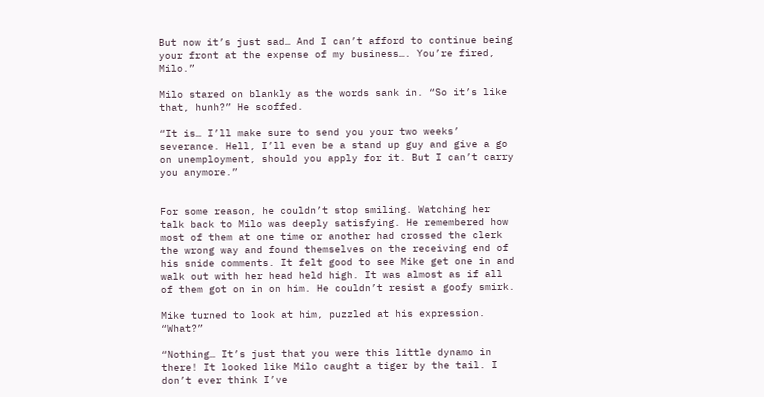But now it’s just sad… And I can’t afford to continue being your front at the expense of my business…. You’re fired, Milo.”

Milo stared on blankly as the words sank in. “So it’s like that, hunh?” He scoffed.

“It is… I’ll make sure to send you your two weeks’ severance. Hell, I’ll even be a stand up guy and give a go on unemployment, should you apply for it. But I can’t carry you anymore.”


For some reason, he couldn’t stop smiling. Watching her talk back to Milo was deeply satisfying. He remembered how most of them at one time or another had crossed the clerk the wrong way and found themselves on the receiving end of his snide comments. It felt good to see Mike get one in and walk out with her head held high. It was almost as if all of them got on in on him. He couldn’t resist a goofy smirk.

Mike turned to look at him, puzzled at his expression. “What?”

“Nothing… It’s just that you were this little dynamo in there! It looked like Milo caught a tiger by the tail. I don’t ever think I’ve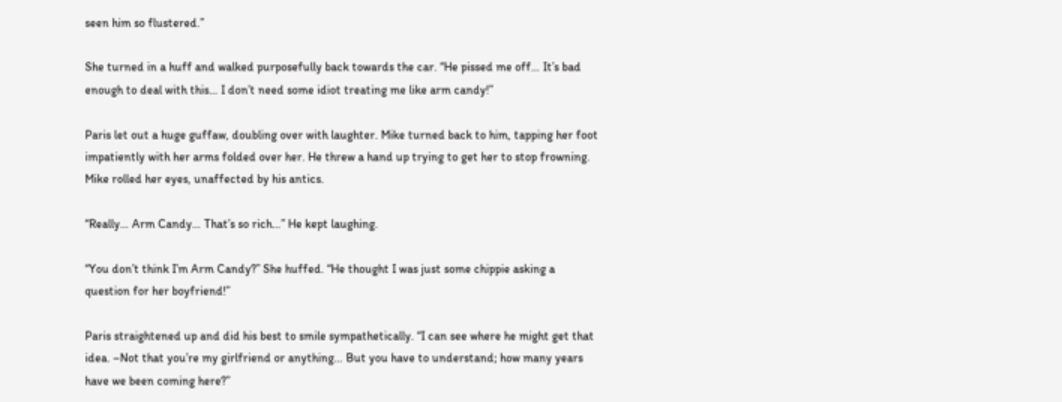seen him so flustered.”

She turned in a huff and walked purposefully back towards the car. “He pissed me off… It’s bad enough to deal with this… I don’t need some idiot treating me like arm candy!”

Paris let out a huge guffaw, doubling over with laughter. Mike turned back to him, tapping her foot impatiently with her arms folded over her. He threw a hand up trying to get her to stop frowning. Mike rolled her eyes, unaffected by his antics.

“Really… Arm Candy… That’s so rich…” He kept laughing.

“You don’t think I’m Arm Candy?” She huffed. “He thought I was just some chippie asking a question for her boyfriend!”

Paris straightened up and did his best to smile sympathetically. “I can see where he might get that idea. –Not that you’re my girlfriend or anything… But you have to understand; how many years have we been coming here?”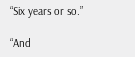“Six years or so.”

“And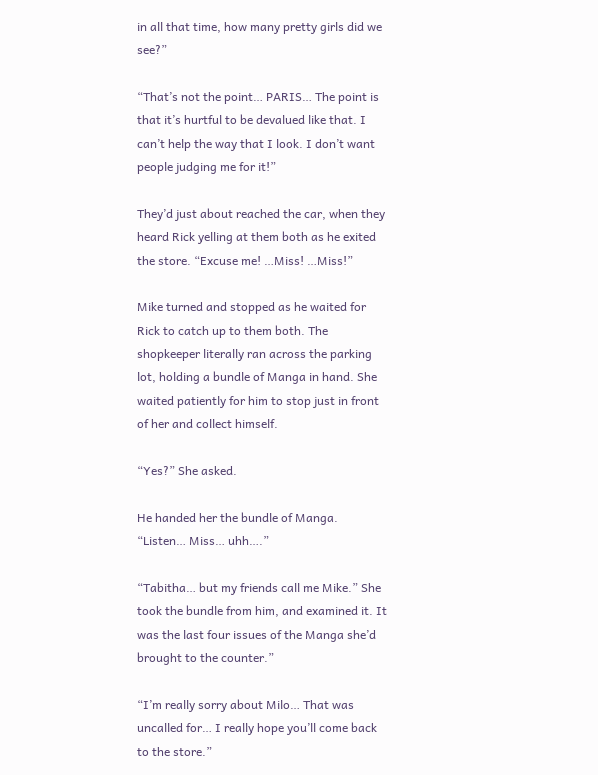in all that time, how many pretty girls did we see?”

“That’s not the point… PARIS… The point is that it’s hurtful to be devalued like that. I can’t help the way that I look. I don’t want people judging me for it!”

They’d just about reached the car, when they heard Rick yelling at them both as he exited the store. “Excuse me! …Miss! …Miss!”

Mike turned and stopped as he waited for Rick to catch up to them both. The shopkeeper literally ran across the parking lot, holding a bundle of Manga in hand. She waited patiently for him to stop just in front of her and collect himself.

“Yes?” She asked.

He handed her the bundle of Manga. “Listen… Miss… uhh….”

“Tabitha… but my friends call me Mike.” She took the bundle from him, and examined it. It was the last four issues of the Manga she’d brought to the counter.”

“I’m really sorry about Milo… That was uncalled for… I really hope you’ll come back to the store.”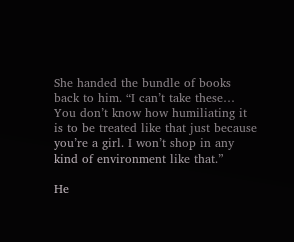She handed the bundle of books back to him. “I can’t take these… You don’t know how humiliating it is to be treated like that just because you’re a girl. I won’t shop in any kind of environment like that.”

He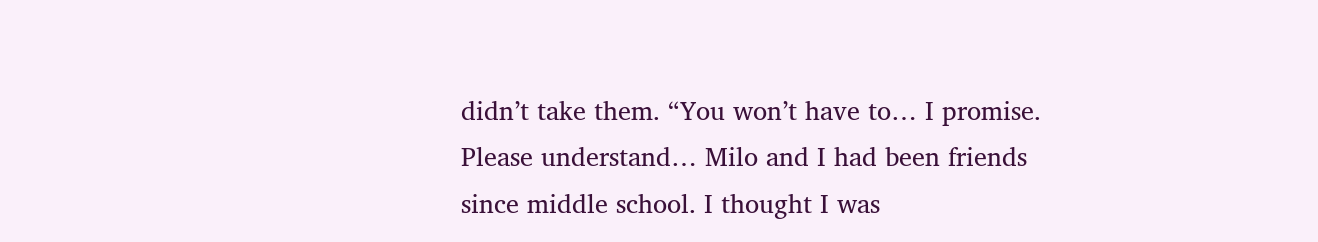didn’t take them. “You won’t have to… I promise. Please understand… Milo and I had been friends since middle school. I thought I was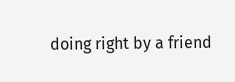doing right by a friend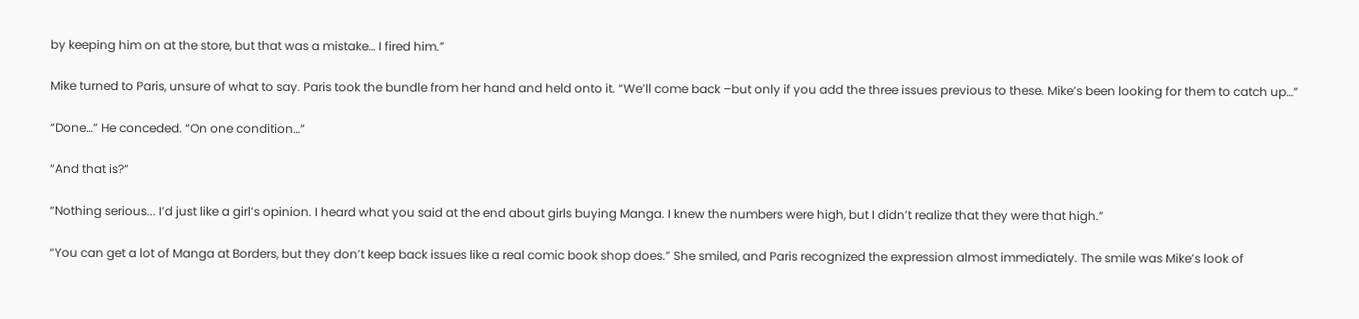by keeping him on at the store, but that was a mistake… I fired him.”

Mike turned to Paris, unsure of what to say. Paris took the bundle from her hand and held onto it. “We’ll come back –but only if you add the three issues previous to these. Mike’s been looking for them to catch up…”

“Done…” He conceded. “On one condition…”

“And that is?”

“Nothing serious... I’d just like a girl’s opinion. I heard what you said at the end about girls buying Manga. I knew the numbers were high, but I didn’t realize that they were that high.”

“You can get a lot of Manga at Borders, but they don’t keep back issues like a real comic book shop does.” She smiled, and Paris recognized the expression almost immediately. The smile was Mike’s look of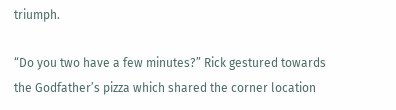triumph.

“Do you two have a few minutes?” Rick gestured towards the Godfather’s pizza which shared the corner location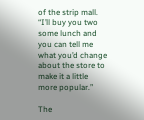of the strip mall. “I’ll buy you two some lunch and you can tell me what you’d change about the store to make it a little more popular.”

The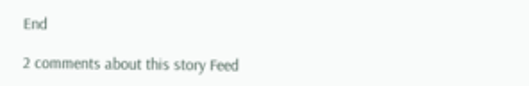End

2 comments about this story Feed